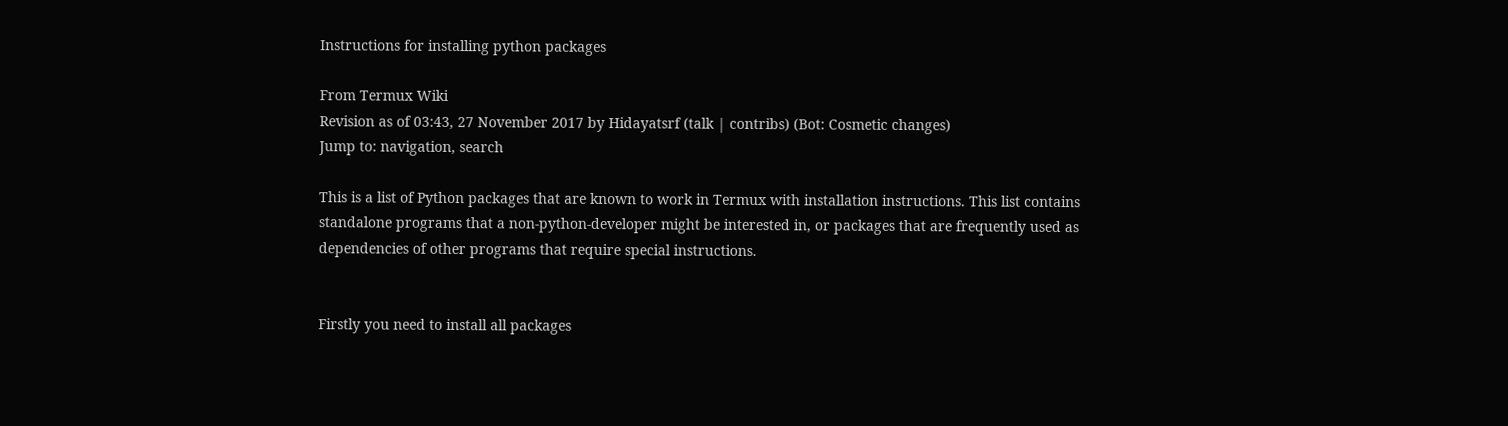Instructions for installing python packages

From Termux Wiki
Revision as of 03:43, 27 November 2017 by Hidayatsrf (talk | contribs) (Bot: Cosmetic changes)
Jump to: navigation, search

This is a list of Python packages that are known to work in Termux with installation instructions. This list contains standalone programs that a non-python-developer might be interested in, or packages that are frequently used as dependencies of other programs that require special instructions.


Firstly you need to install all packages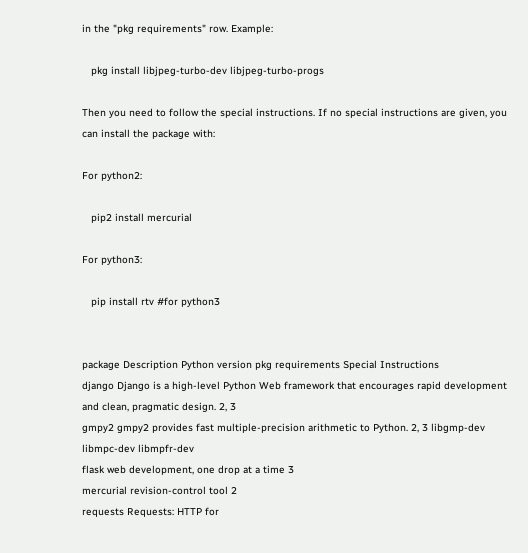in the "pkg requirements" row. Example:

   pkg install libjpeg-turbo-dev libjpeg-turbo-progs

Then you need to follow the special instructions. If no special instructions are given, you can install the package with:

For python2:

   pip2 install mercurial

For python3:

   pip install rtv #for python3


package Description Python version pkg requirements Special Instructions
django Django is a high-level Python Web framework that encourages rapid development and clean, pragmatic design. 2, 3
gmpy2 gmpy2 provides fast multiple-precision arithmetic to Python. 2, 3 libgmp-dev libmpc-dev libmpfr-dev
flask web development, one drop at a time 3
mercurial revision-control tool 2
requests Requests: HTTP for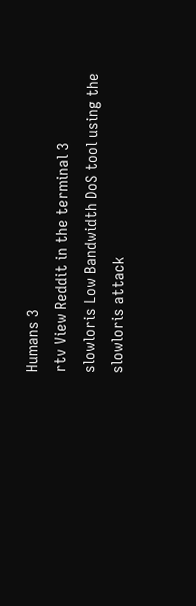Humans 3
rtv View Reddit in the terminal 3
slowloris Low Bandwidth DoS tool using the slowloris attack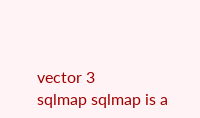vector 3
sqlmap sqlmap is a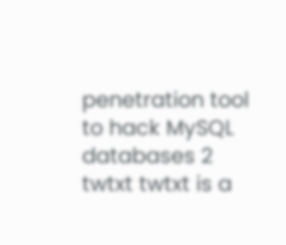penetration tool to hack MySQL databases 2
twtxt twtxt is a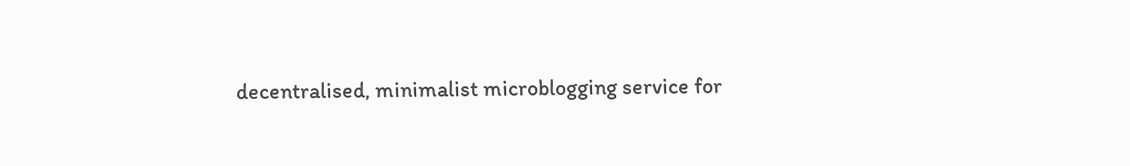decentralised, minimalist microblogging service for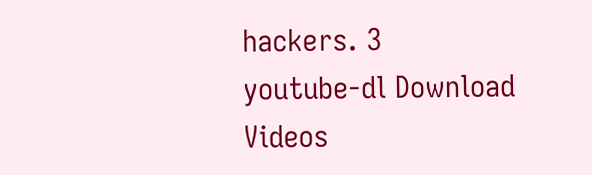hackers. 3
youtube-dl Download Videos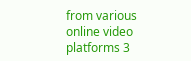from various online video platforms 3